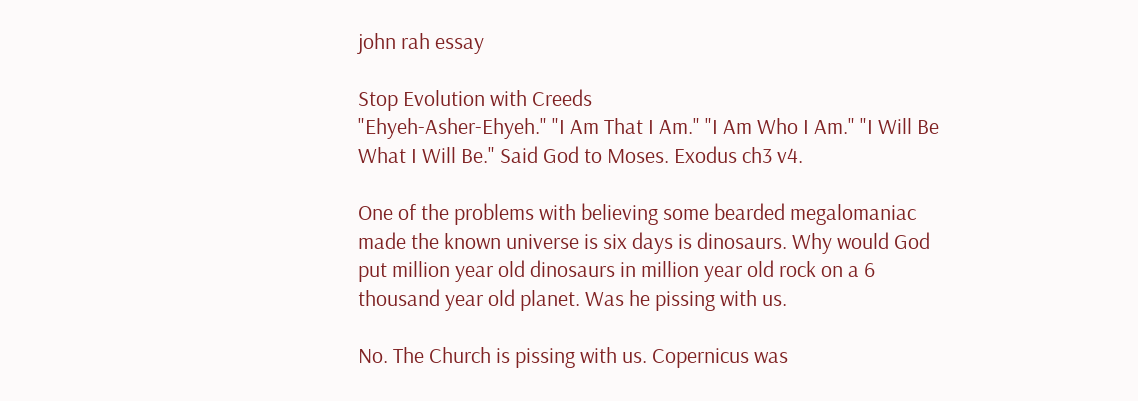john rah essay

Stop Evolution with Creeds
"Ehyeh-Asher-Ehyeh." "I Am That I Am." "I Am Who I Am." "I Will Be What I Will Be." Said God to Moses. Exodus ch3 v4.

One of the problems with believing some bearded megalomaniac made the known universe is six days is dinosaurs. Why would God put million year old dinosaurs in million year old rock on a 6 thousand year old planet. Was he pissing with us.

No. The Church is pissing with us. Copernicus was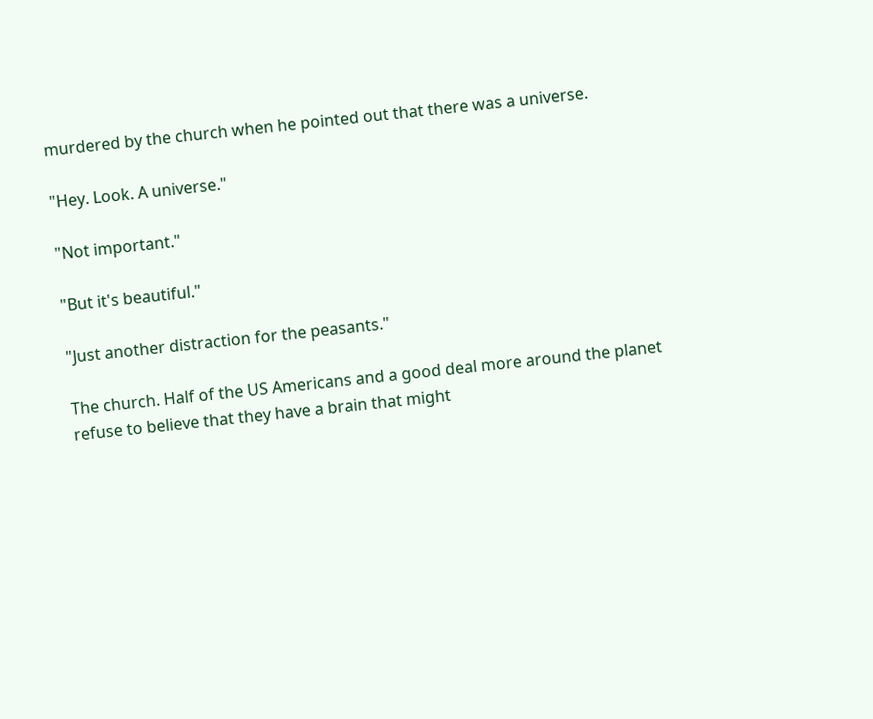murdered by the church when he pointed out that there was a universe.

"Hey. Look. A universe."

"Not important."

"But it's beautiful."

"Just another distraction for the peasants."

The church. Half of the US Americans and a good deal more around the planet refuse to believe that they have a brain that might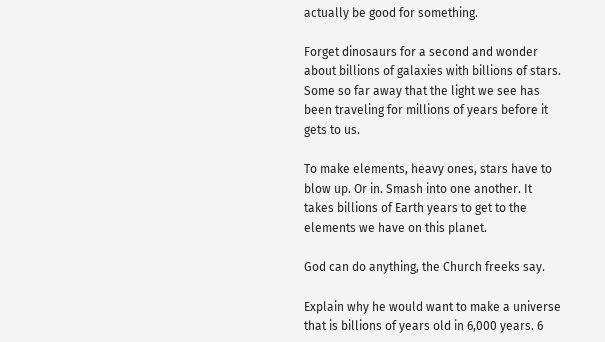actually be good for something.

Forget dinosaurs for a second and wonder about billions of galaxies with billions of stars. Some so far away that the light we see has been traveling for millions of years before it gets to us.

To make elements, heavy ones, stars have to blow up. Or in. Smash into one another. It takes billions of Earth years to get to the elements we have on this planet.

God can do anything, the Church freeks say.

Explain why he would want to make a universe that is billions of years old in 6,000 years. 6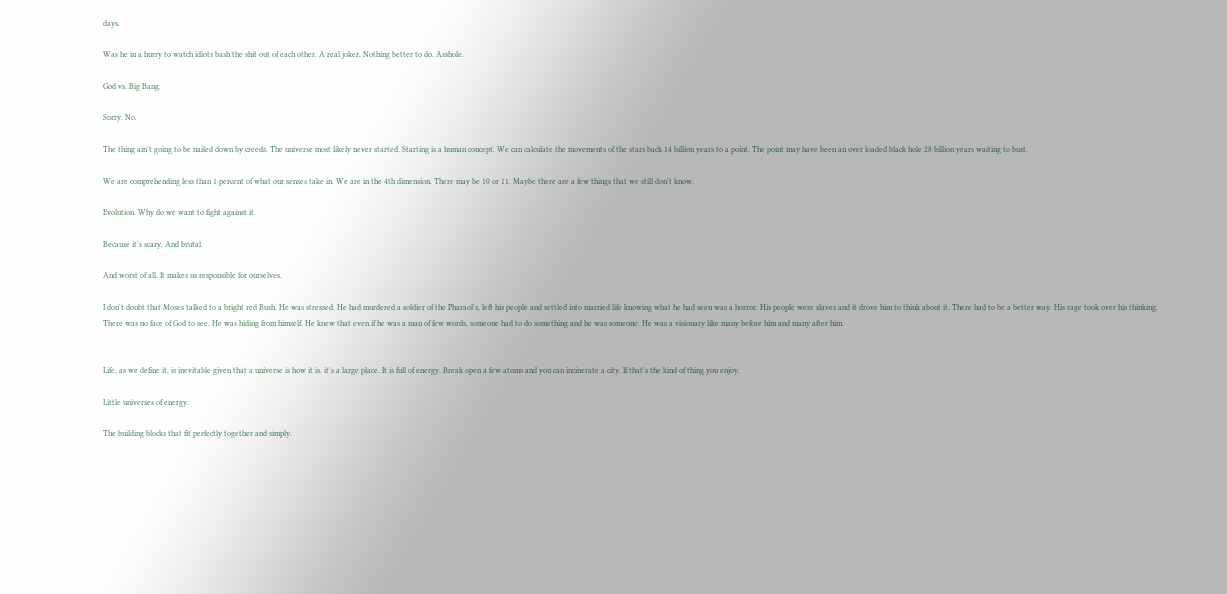days.

Was he in a hurry to watch idiots bash the shit out of each other. A real joker. Nothing better to do. Asshole.

God vs. Big Bang.

Sorry. No.

The thing ain't going to be nailed down by creeds. The universe most likely never started. Starting is a human concept. We can calculate the movements of the stars back 14 billion years to a point. The point may have been an over loaded black hole 28 billion years waiting to bust.

We are comprehending less than 1 percent of what our senses take in. We are in the 4th dimension. There may be 10 or 11. Maybe there are a few things that we still don't know.

Evolution. Why do we want to fight against it.

Because it's scary. And brutal.

And worst of all. It makes us responsible for ourselves.

I don't doubt that Moses talked to a bright red Bush. He was stressed. He had murdered a soldier of the Pharaol's, left his people and settled into married life knowing what he had seen was a horror. His people were slaves and it drove him to think about it. There had to be a better way. His rage took over his thinking. There was no face of God to see. He was hiding from himself. He knew that even if he was a man of few words, someone had to do something and he was someone. He was a visionary like many before him and many after him.


Life, as we define it, is inevitable given that a universe is how it is. it's a large place. It is full of energy. Break open a few atoms and you can incinerate a city. If that's the kind of thing you enjoy.

Little universes of energy.

The building blocks that fit perfectly together and simply.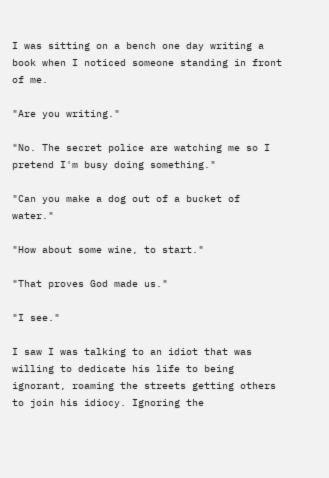I was sitting on a bench one day writing a book when I noticed someone standing in front of me.

"Are you writing."

"No. The secret police are watching me so I pretend I'm busy doing something."

"Can you make a dog out of a bucket of water."

"How about some wine, to start."

"That proves God made us."

"I see."

I saw I was talking to an idiot that was willing to dedicate his life to being ignorant, roaming the streets getting others to join his idiocy. Ignoring the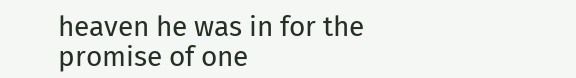heaven he was in for the promise of one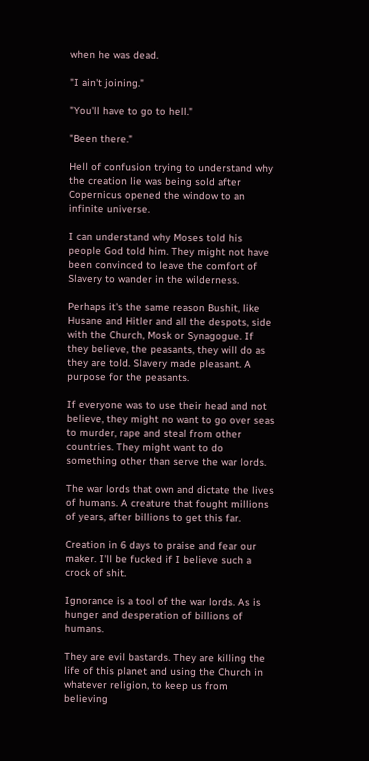when he was dead.

"I ain't joining."

"You'll have to go to hell."

"Been there."

Hell of confusion trying to understand why the creation lie was being sold after Copernicus opened the window to an infinite universe.

I can understand why Moses told his people God told him. They might not have been convinced to leave the comfort of Slavery to wander in the wilderness.

Perhaps it's the same reason Bushit, like Husane and Hitler and all the despots, side with the Church, Mosk or Synagogue. If they believe, the peasants, they will do as they are told. Slavery made pleasant. A purpose for the peasants.

If everyone was to use their head and not believe, they might no want to go over seas to murder, rape and steal from other countries. They might want to do something other than serve the war lords.

The war lords that own and dictate the lives of humans. A creature that fought millions of years, after billions to get this far.

Creation in 6 days to praise and fear our maker. I'll be fucked if I believe such a crock of shit.

Ignorance is a tool of the war lords. As is hunger and desperation of billions of humans.

They are evil bastards. They are killing the life of this planet and using the Church in whatever religion, to keep us from believing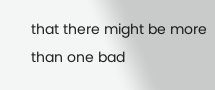that there might be more than one bad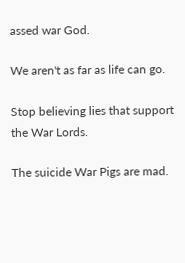assed war God.

We aren't as far as life can go.

Stop believing lies that support the War Lords.

The suicide War Pigs are mad.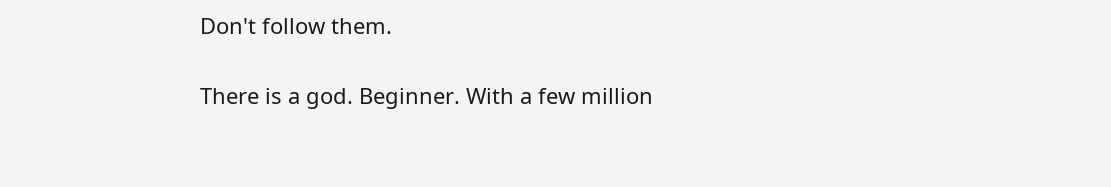Don't follow them.

There is a god. Beginner. With a few million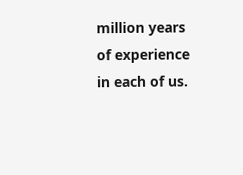million years of experience in each of us.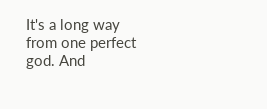It's a long way from one perfect god. And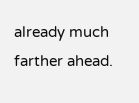already much farther ahead.